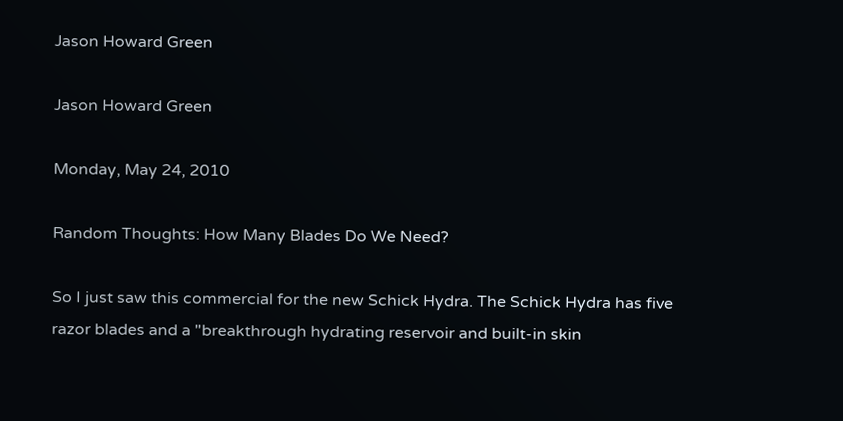Jason Howard Green

Jason Howard Green

Monday, May 24, 2010

Random Thoughts: How Many Blades Do We Need?

So I just saw this commercial for the new Schick Hydra. The Schick Hydra has five razor blades and a "breakthrough hydrating reservoir and built-in skin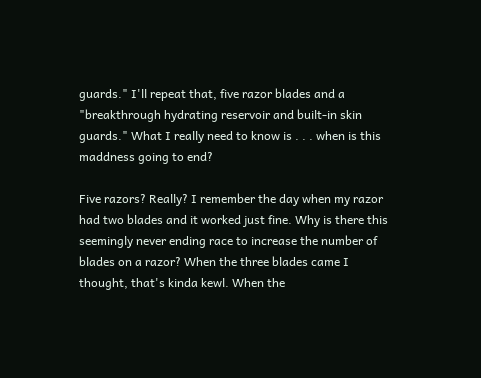guards." I'll repeat that, five razor blades and a "breakthrough hydrating reservoir and built-in skin guards." What I really need to know is . . . when is this maddness going to end?

Five razors? Really? I remember the day when my razor had two blades and it worked just fine. Why is there this seemingly never ending race to increase the number of blades on a razor? When the three blades came I thought, that's kinda kewl. When the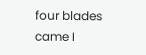four blades came I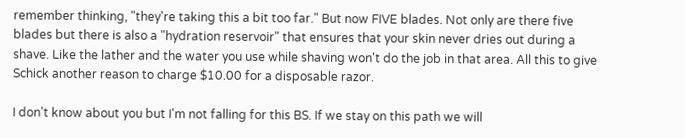remember thinking, "they're taking this a bit too far." But now FIVE blades. Not only are there five blades but there is also a "hydration reservoir" that ensures that your skin never dries out during a shave. Like the lather and the water you use while shaving won't do the job in that area. All this to give Schick another reason to charge $10.00 for a disposable razor.

I don't know about you but I'm not falling for this BS. If we stay on this path we will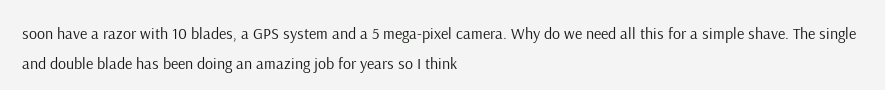soon have a razor with 10 blades, a GPS system and a 5 mega-pixel camera. Why do we need all this for a simple shave. The single and double blade has been doing an amazing job for years so I think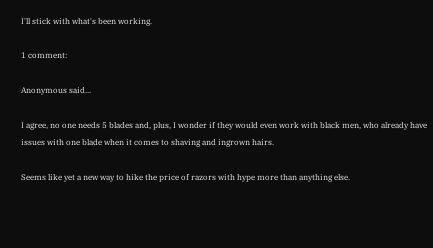I'll stick with what's been working.

1 comment:

Anonymous said...

I agree, no one needs 5 blades and, plus, I wonder if they would even work with black men, who already have issues with one blade when it comes to shaving and ingrown hairs.

Seems like yet a new way to hike the price of razors with hype more than anything else.